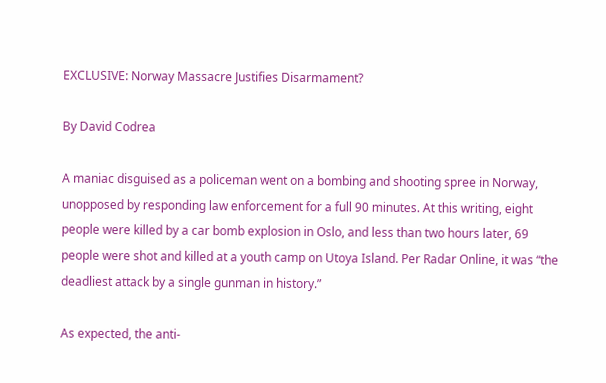EXCLUSIVE: Norway Massacre Justifies Disarmament?

By David Codrea

A maniac disguised as a policeman went on a bombing and shooting spree in Norway, unopposed by responding law enforcement for a full 90 minutes. At this writing, eight people were killed by a car bomb explosion in Oslo, and less than two hours later, 69 people were shot and killed at a youth camp on Utoya Island. Per Radar Online, it was “the deadliest attack by a single gunman in history.”

As expected, the anti-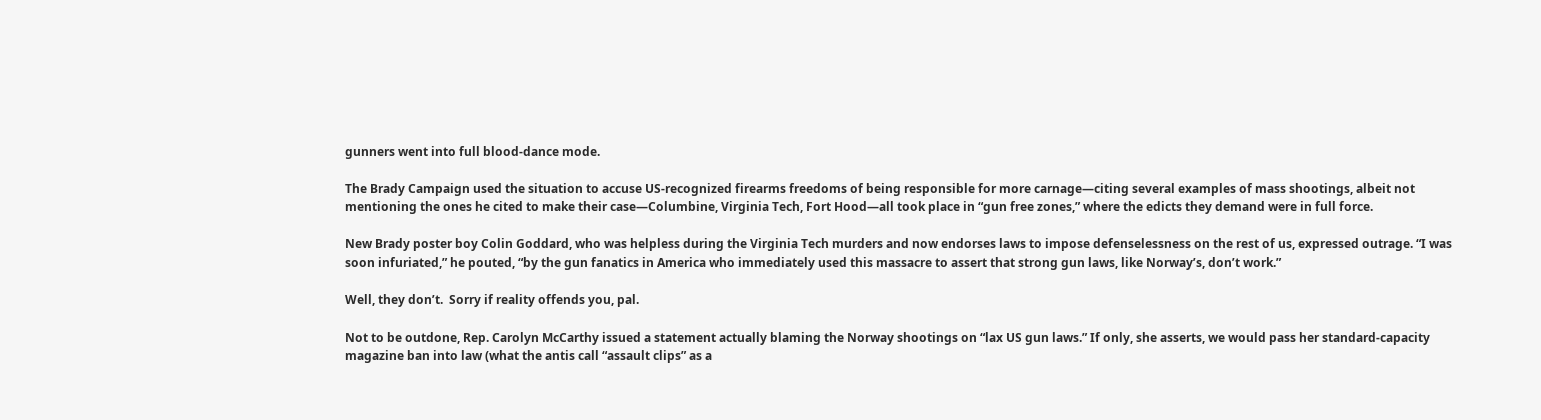gunners went into full blood-dance mode.

The Brady Campaign used the situation to accuse US-recognized firearms freedoms of being responsible for more carnage—citing several examples of mass shootings, albeit not mentioning the ones he cited to make their case—Columbine, Virginia Tech, Fort Hood—all took place in “gun free zones,” where the edicts they demand were in full force.

New Brady poster boy Colin Goddard, who was helpless during the Virginia Tech murders and now endorses laws to impose defenselessness on the rest of us, expressed outrage. “I was soon infuriated,” he pouted, “by the gun fanatics in America who immediately used this massacre to assert that strong gun laws, like Norway’s, don’t work.”

Well, they don’t.  Sorry if reality offends you, pal.

Not to be outdone, Rep. Carolyn McCarthy issued a statement actually blaming the Norway shootings on “lax US gun laws.” If only, she asserts, we would pass her standard-capacity magazine ban into law (what the antis call “assault clips” as a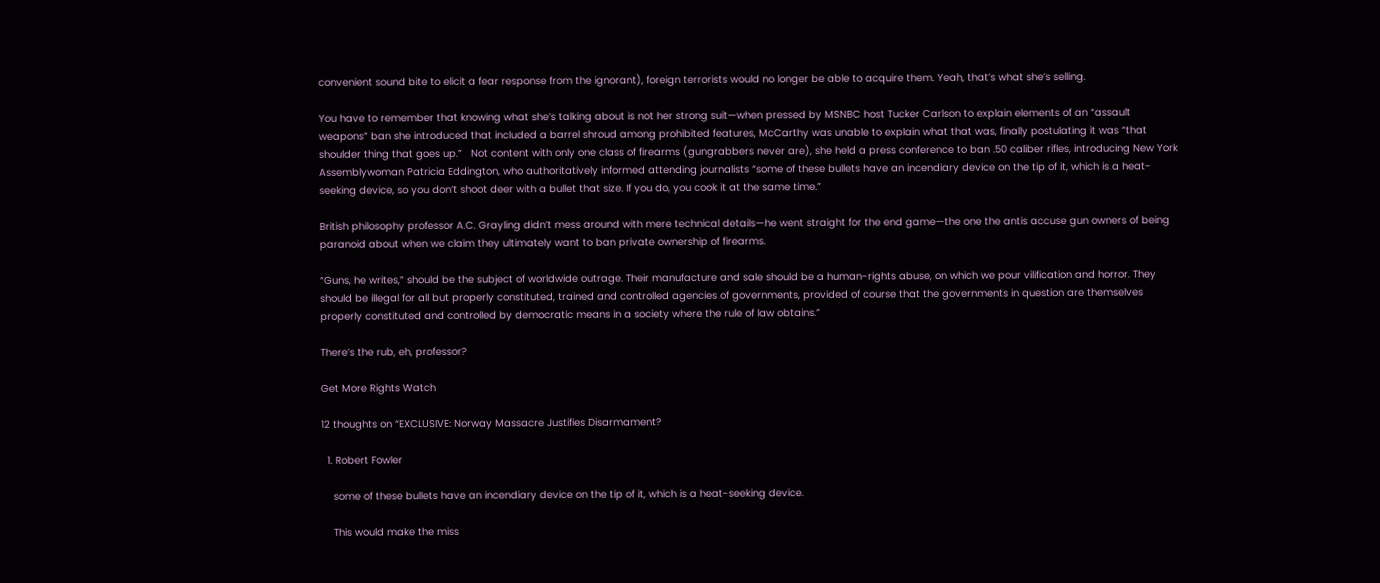convenient sound bite to elicit a fear response from the ignorant), foreign terrorists would no longer be able to acquire them. Yeah, that’s what she’s selling.

You have to remember that knowing what she’s talking about is not her strong suit—when pressed by MSNBC host Tucker Carlson to explain elements of an “assault weapons” ban she introduced that included a barrel shroud among prohibited features, McCarthy was unable to explain what that was, finally postulating it was “that shoulder thing that goes up.”   Not content with only one class of firearms (gungrabbers never are), she held a press conference to ban .50 caliber rifles, introducing New York Assemblywoman Patricia Eddington, who authoritatively informed attending journalists “some of these bullets have an incendiary device on the tip of it, which is a heat-seeking device, so you don’t shoot deer with a bullet that size. If you do, you cook it at the same time.”

British philosophy professor A.C. Grayling didn’t mess around with mere technical details—he went straight for the end game—the one the antis accuse gun owners of being paranoid about when we claim they ultimately want to ban private ownership of firearms.

“Guns, he writes,” should be the subject of worldwide outrage. Their manufacture and sale should be a human-rights abuse, on which we pour vilification and horror. They should be illegal for all but properly constituted, trained and controlled agencies of governments, provided of course that the governments in question are themselves properly constituted and controlled by democratic means in a society where the rule of law obtains.”

There’s the rub, eh, professor?

Get More Rights Watch

12 thoughts on “EXCLUSIVE: Norway Massacre Justifies Disarmament?

  1. Robert Fowler

    some of these bullets have an incendiary device on the tip of it, which is a heat-seeking device.

    This would make the miss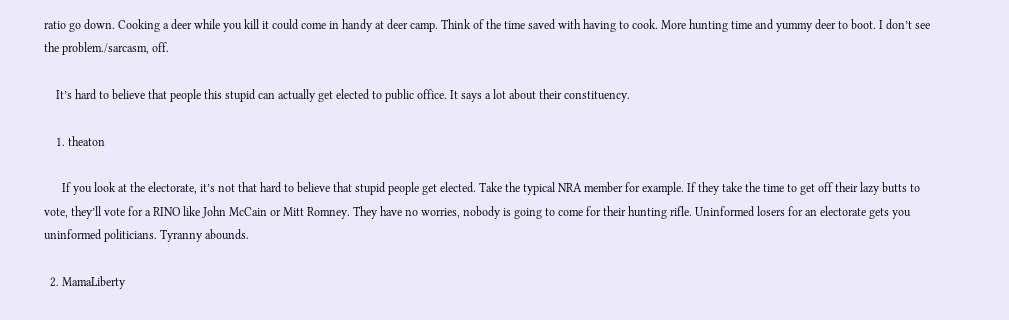ratio go down. Cooking a deer while you kill it could come in handy at deer camp. Think of the time saved with having to cook. More hunting time and yummy deer to boot. I don’t see the problem./sarcasm, off.

    It’s hard to believe that people this stupid can actually get elected to public office. It says a lot about their constituency.

    1. theaton

      If you look at the electorate, it’s not that hard to believe that stupid people get elected. Take the typical NRA member for example. If they take the time to get off their lazy butts to vote, they’ll vote for a RINO like John McCain or Mitt Romney. They have no worries, nobody is going to come for their hunting rifle. Uninformed losers for an electorate gets you uninformed politicians. Tyranny abounds.

  2. MamaLiberty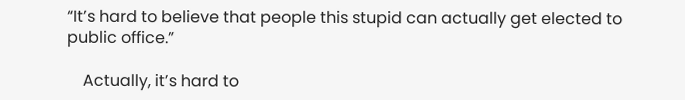“It’s hard to believe that people this stupid can actually get elected to public office.”

    Actually, it’s hard to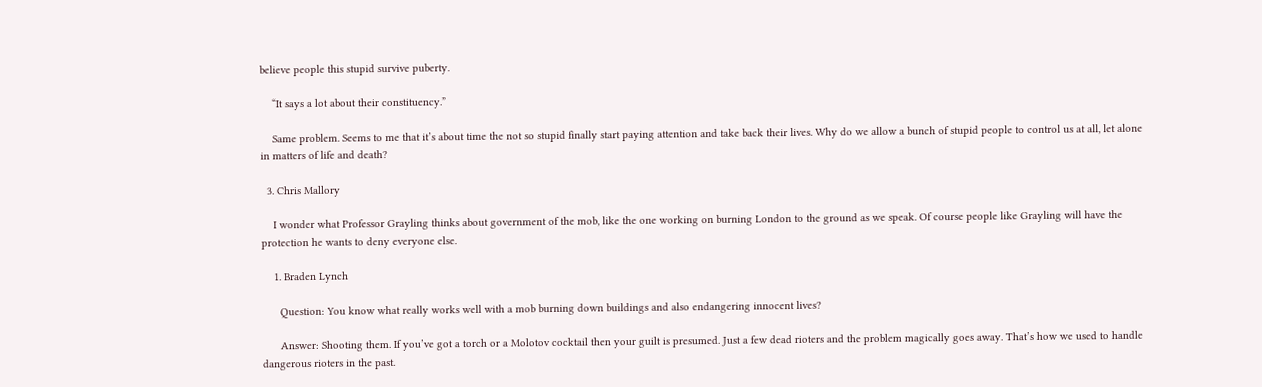believe people this stupid survive puberty.

    “It says a lot about their constituency.”

    Same problem. Seems to me that it’s about time the not so stupid finally start paying attention and take back their lives. Why do we allow a bunch of stupid people to control us at all, let alone in matters of life and death?

  3. Chris Mallory

    I wonder what Professor Grayling thinks about government of the mob, like the one working on burning London to the ground as we speak. Of course people like Grayling will have the protection he wants to deny everyone else.

    1. Braden Lynch

      Question: You know what really works well with a mob burning down buildings and also endangering innocent lives?

      Answer: Shooting them. If you’ve got a torch or a Molotov cocktail then your guilt is presumed. Just a few dead rioters and the problem magically goes away. That’s how we used to handle dangerous rioters in the past.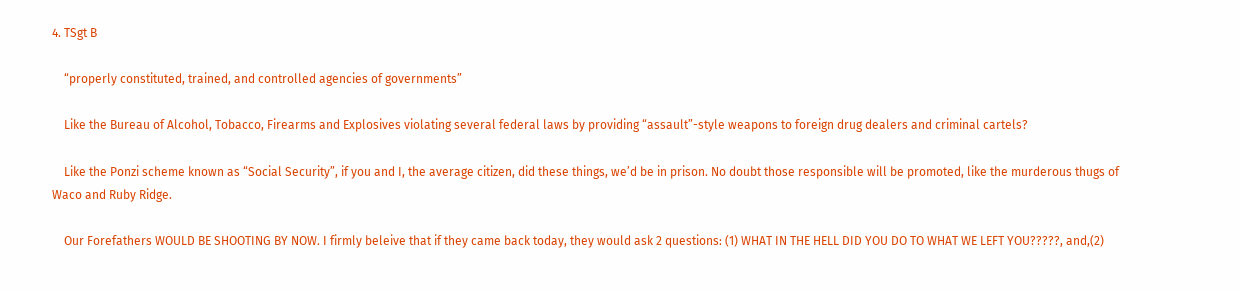4. TSgt B

    “properly constituted, trained, and controlled agencies of governments”

    Like the Bureau of Alcohol, Tobacco, Firearms and Explosives violating several federal laws by providing “assault”-style weapons to foreign drug dealers and criminal cartels?

    Like the Ponzi scheme known as “Social Security”, if you and I, the average citizen, did these things, we’d be in prison. No doubt those responsible will be promoted, like the murderous thugs of Waco and Ruby Ridge.

    Our Forefathers WOULD BE SHOOTING BY NOW. I firmly beleive that if they came back today, they would ask 2 questions: (1) WHAT IN THE HELL DID YOU DO TO WHAT WE LEFT YOU?????, and,(2)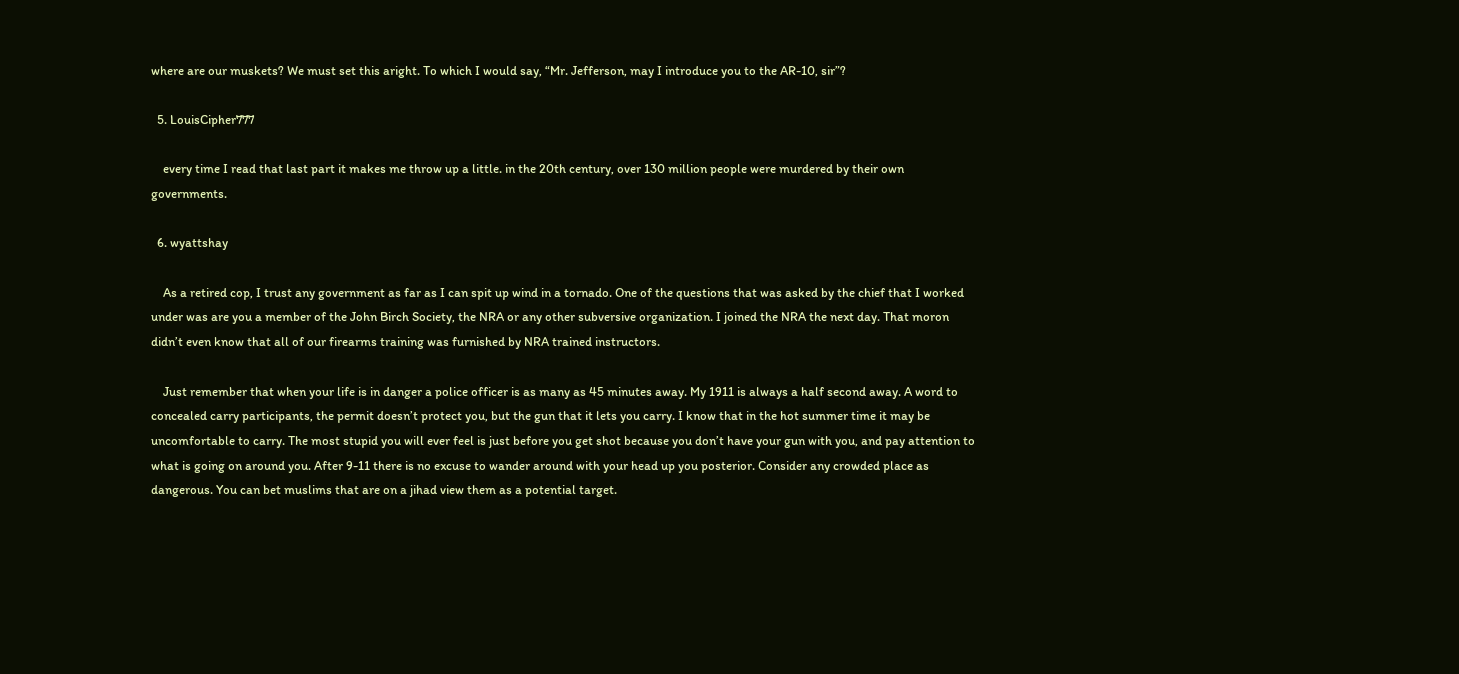where are our muskets? We must set this aright. To which I would say, “Mr. Jefferson, may I introduce you to the AR-10, sir”?

  5. LouisCipher777

    every time I read that last part it makes me throw up a little. in the 20th century, over 130 million people were murdered by their own governments.

  6. wyattshay

    As a retired cop, I trust any government as far as I can spit up wind in a tornado. One of the questions that was asked by the chief that I worked under was are you a member of the John Birch Society, the NRA or any other subversive organization. I joined the NRA the next day. That moron didn’t even know that all of our firearms training was furnished by NRA trained instructors.

    Just remember that when your life is in danger a police officer is as many as 45 minutes away. My 1911 is always a half second away. A word to concealed carry participants, the permit doesn’t protect you, but the gun that it lets you carry. I know that in the hot summer time it may be uncomfortable to carry. The most stupid you will ever feel is just before you get shot because you don’t have your gun with you, and pay attention to what is going on around you. After 9-11 there is no excuse to wander around with your head up you posterior. Consider any crowded place as dangerous. You can bet muslims that are on a jihad view them as a potential target.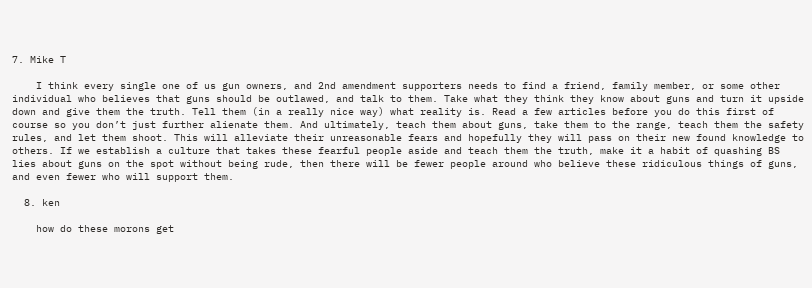7. Mike T

    I think every single one of us gun owners, and 2nd amendment supporters needs to find a friend, family member, or some other individual who believes that guns should be outlawed, and talk to them. Take what they think they know about guns and turn it upside down and give them the truth. Tell them (in a really nice way) what reality is. Read a few articles before you do this first of course so you don’t just further alienate them. And ultimately, teach them about guns, take them to the range, teach them the safety rules, and let them shoot. This will alleviate their unreasonable fears and hopefully they will pass on their new found knowledge to others. If we establish a culture that takes these fearful people aside and teach them the truth, make it a habit of quashing BS lies about guns on the spot without being rude, then there will be fewer people around who believe these ridiculous things of guns, and even fewer who will support them.

  8. ken

    how do these morons get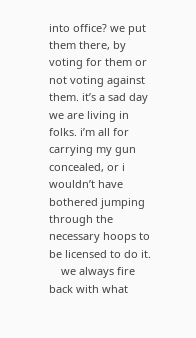into office? we put them there, by voting for them or not voting against them. it’s a sad day we are living in folks. i’m all for carrying my gun concealed, or i wouldn’t have bothered jumping through the necessary hoops to be licensed to do it.
    we always fire back with what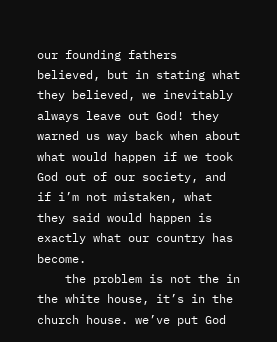our founding fathers believed, but in stating what they believed, we inevitably always leave out God! they warned us way back when about what would happen if we took God out of our society, and if i’m not mistaken, what they said would happen is exactly what our country has become.
    the problem is not the in the white house, it’s in the church house. we’ve put God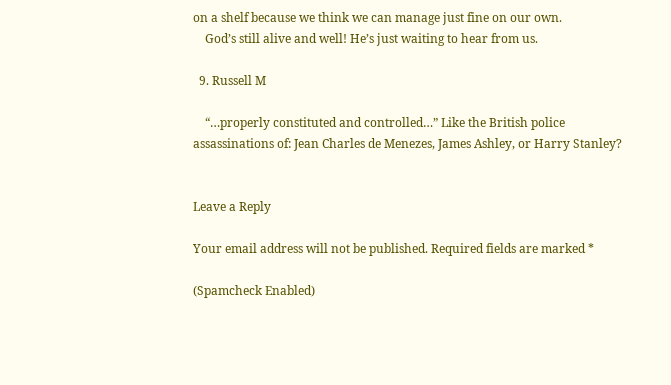on a shelf because we think we can manage just fine on our own.
    God’s still alive and well! He’s just waiting to hear from us.

  9. Russell M

    “…properly constituted and controlled…” Like the British police assassinations of: Jean Charles de Menezes, James Ashley, or Harry Stanley?


Leave a Reply

Your email address will not be published. Required fields are marked *

(Spamcheck Enabled)